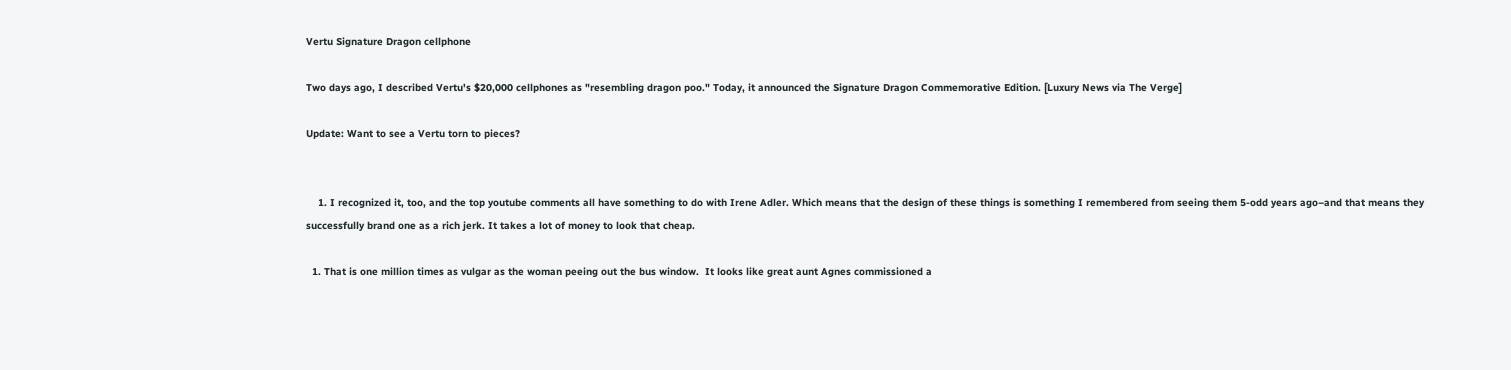Vertu Signature Dragon cellphone

Two days ago, I described Vertu's $20,000 cellphones as "resembling dragon poo." Today, it announced the Signature Dragon Commemorative Edition. [Luxury News via The Verge]

Update: Want to see a Vertu torn to pieces?


    1. I recognized it, too, and the top youtube comments all have something to do with Irene Adler. Which means that the design of these things is something I remembered from seeing them 5-odd years ago–and that means they successfully brand one as a rich jerk. It takes a lot of money to look that cheap.

  1. That is one million times as vulgar as the woman peeing out the bus window.  It looks like great aunt Agnes commissioned a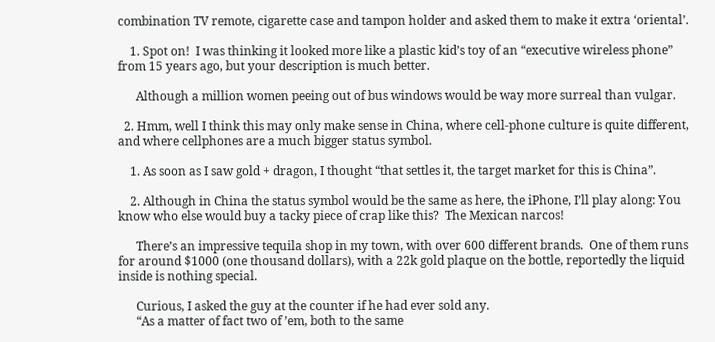combination TV remote, cigarette case and tampon holder and asked them to make it extra ‘oriental’.

    1. Spot on!  I was thinking it looked more like a plastic kid’s toy of an “executive wireless phone” from 15 years ago, but your description is much better.

      Although a million women peeing out of bus windows would be way more surreal than vulgar.

  2. Hmm, well I think this may only make sense in China, where cell-phone culture is quite different, and where cellphones are a much bigger status symbol.

    1. As soon as I saw gold + dragon, I thought “that settles it, the target market for this is China”.

    2. Although in China the status symbol would be the same as here, the iPhone, I’ll play along: You know who else would buy a tacky piece of crap like this?  The Mexican narcos!

      There’s an impressive tequila shop in my town, with over 600 different brands.  One of them runs for around $1000 (one thousand dollars), with a 22k gold plaque on the bottle, reportedly the liquid inside is nothing special.

      Curious, I asked the guy at the counter if he had ever sold any.
      “As a matter of fact two of ’em, both to the same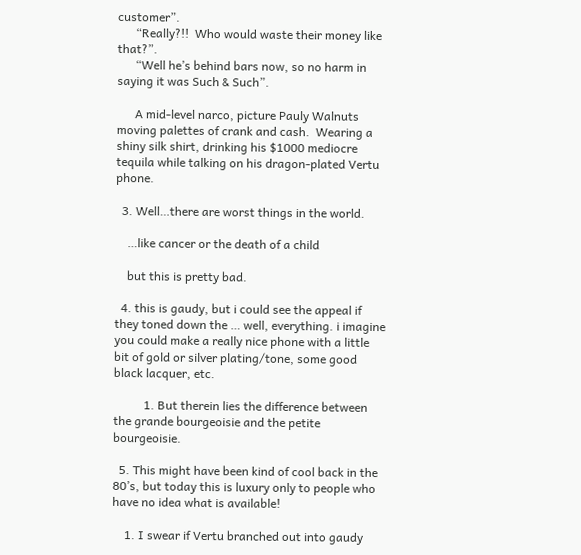customer”.
      “Really?!!  Who would waste their money like that?”.
      “Well he’s behind bars now, so no harm in saying it was Such & Such”.

      A mid-level narco, picture Pauly Walnuts moving palettes of crank and cash.  Wearing a shiny silk shirt, drinking his $1000 mediocre tequila while talking on his dragon-plated Vertu phone.

  3. Well…there are worst things in the world.

    …like cancer or the death of a child

    but this is pretty bad.

  4. this is gaudy, but i could see the appeal if they toned down the … well, everything. i imagine you could make a really nice phone with a little bit of gold or silver plating/tone, some good black lacquer, etc.

          1. But therein lies the difference between the grande bourgeoisie and the petite bourgeoisie.

  5. This might have been kind of cool back in the 80’s, but today this is luxury only to people who have no idea what is available!

    1. I swear if Vertu branched out into gaudy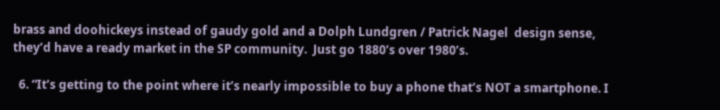brass and doohickeys instead of gaudy gold and a Dolph Lundgren / Patrick Nagel  design sense, they’d have a ready market in the SP community.  Just go 1880’s over 1980’s.

  6. “It’s getting to the point where it’s nearly impossible to buy a phone that’s NOT a smartphone. I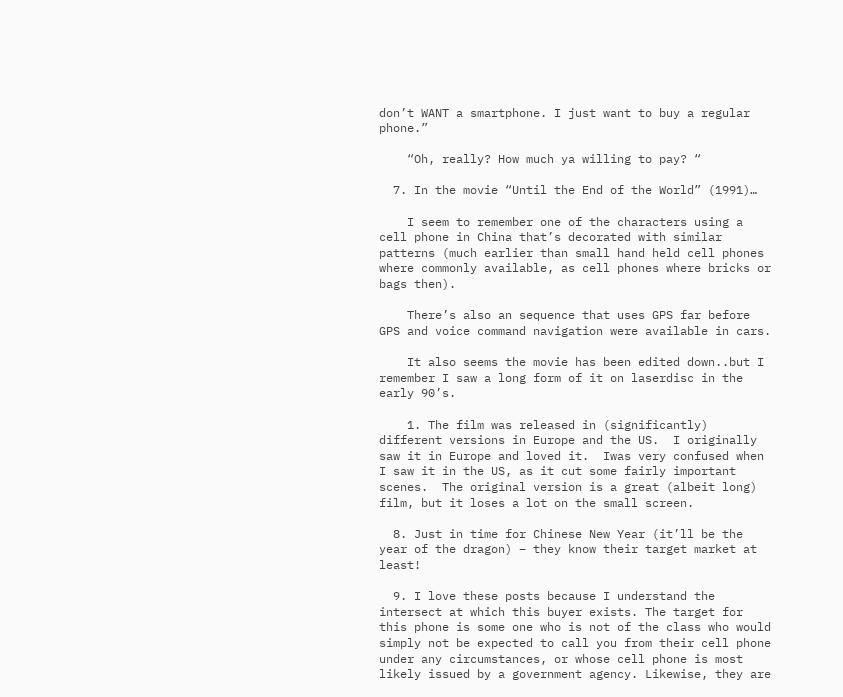don’t WANT a smartphone. I just want to buy a regular phone.”

    “Oh, really? How much ya willing to pay? “

  7. In the movie “Until the End of the World” (1991)…

    I seem to remember one of the characters using a cell phone in China that’s decorated with similar patterns (much earlier than small hand held cell phones where commonly available, as cell phones where bricks or bags then).

    There’s also an sequence that uses GPS far before GPS and voice command navigation were available in cars.

    It also seems the movie has been edited down..but I remember I saw a long form of it on laserdisc in the early 90’s.

    1. The film was released in (significantly) different versions in Europe and the US.  I originally saw it in Europe and loved it.  Iwas very confused when I saw it in the US, as it cut some fairly important scenes.  The original version is a great (albeit long) film, but it loses a lot on the small screen.

  8. Just in time for Chinese New Year (it’ll be the year of the dragon) – they know their target market at least!

  9. I love these posts because I understand the intersect at which this buyer exists. The target for this phone is some one who is not of the class who would simply not be expected to call you from their cell phone under any circumstances, or whose cell phone is most likely issued by a government agency. Likewise, they are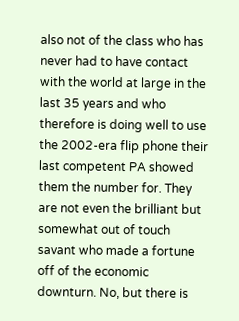also not of the class who has never had to have contact with the world at large in the last 35 years and who therefore is doing well to use the 2002-era flip phone their last competent PA showed them the number for. They are not even the brilliant but somewhat out of touch savant who made a fortune off of the economic downturn. No, but there is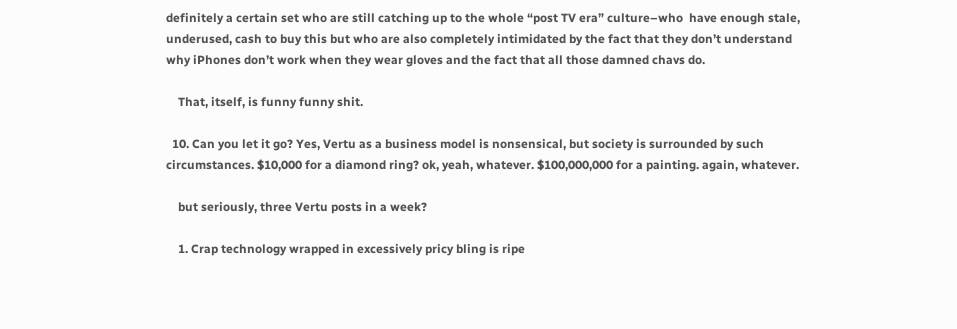definitely a certain set who are still catching up to the whole “post TV era” culture–who  have enough stale, underused, cash to buy this but who are also completely intimidated by the fact that they don’t understand why iPhones don’t work when they wear gloves and the fact that all those damned chavs do.

    That, itself, is funny funny shit.

  10. Can you let it go? Yes, Vertu as a business model is nonsensical, but society is surrounded by such circumstances. $10,000 for a diamond ring? ok, yeah, whatever. $100,000,000 for a painting. again, whatever.

    but seriously, three Vertu posts in a week?

    1. Crap technology wrapped in excessively pricy bling is ripe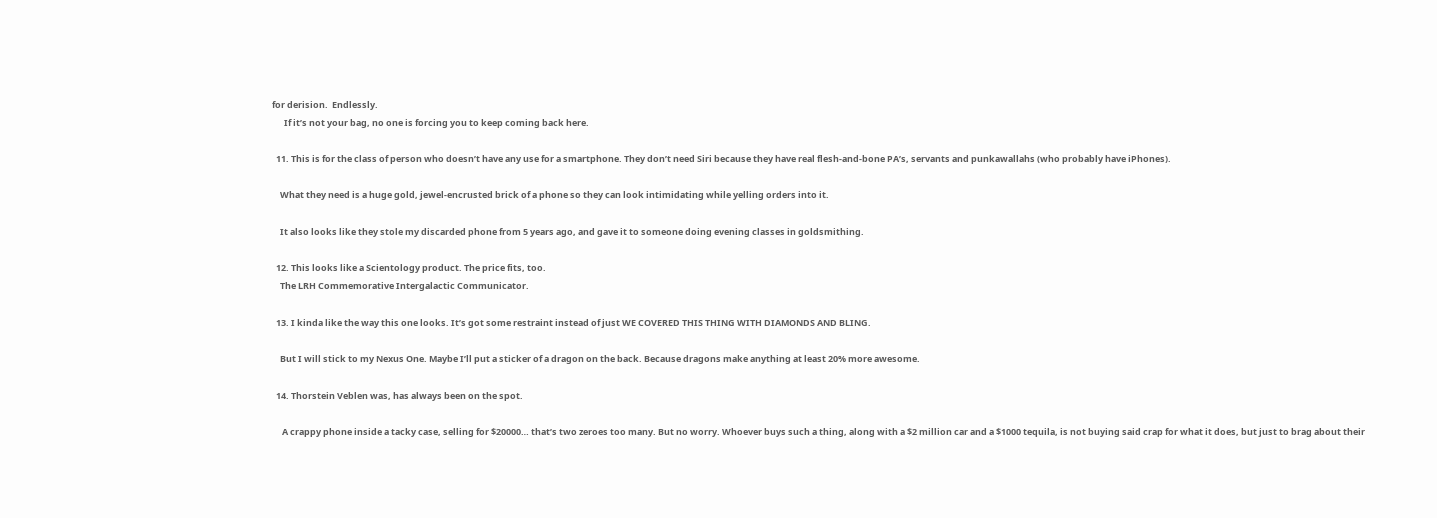for derision.  Endlessly.
      If it’s not your bag, no one is forcing you to keep coming back here.

  11. This is for the class of person who doesn’t have any use for a smartphone. They don’t need Siri because they have real flesh-and-bone PA’s, servants and punkawallahs (who probably have iPhones).

    What they need is a huge gold, jewel-encrusted brick of a phone so they can look intimidating while yelling orders into it.

    It also looks like they stole my discarded phone from 5 years ago, and gave it to someone doing evening classes in goldsmithing.

  12. This looks like a Scientology product. The price fits, too.
    The LRH Commemorative Intergalactic Communicator.

  13. I kinda like the way this one looks. It’s got some restraint instead of just WE COVERED THIS THING WITH DIAMONDS AND BLING.

    But I will stick to my Nexus One. Maybe I’ll put a sticker of a dragon on the back. Because dragons make anything at least 20% more awesome.

  14. Thorstein Veblen was, has always been on the spot.

     A crappy phone inside a tacky case, selling for $20000… that’s two zeroes too many. But no worry. Whoever buys such a thing, along with a $2 million car and a $1000 tequila, is not buying said crap for what it does, but just to brag about their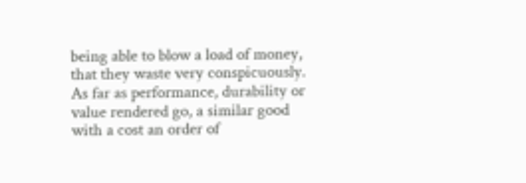being able to blow a load of money, that they waste very conspicuously. As far as performance, durability or value rendered go, a similar good with a cost an order of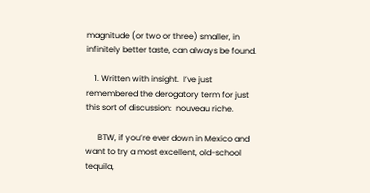magnitude (or two or three) smaller, in infinitely better taste, can always be found.

    1. Written with insight.  I’ve just remembered the derogatory term for just this sort of discussion:  nouveau riche.

      BTW, if you’re ever down in Mexico and want to try a most excellent, old-school tequila,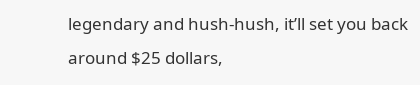legendary and hush-hush, it’ll set you back around $25 dollars,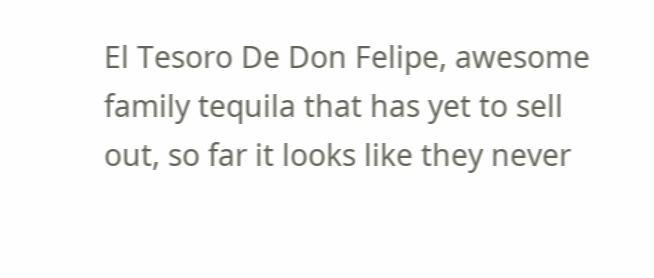El Tesoro De Don Felipe, awesome family tequila that has yet to sell out, so far it looks like they never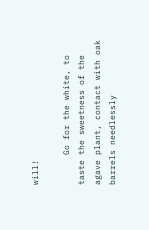will!

      Go for the white, to taste the sweetness of the agave plant, contact with oak barrels needlessly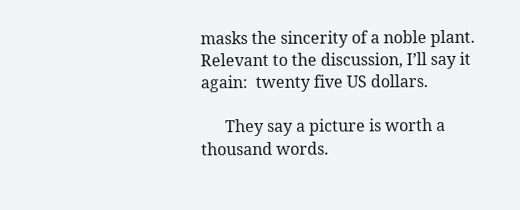masks the sincerity of a noble plant.  Relevant to the discussion, I’ll say it again:  twenty five US dollars.

      They say a picture is worth a thousand words.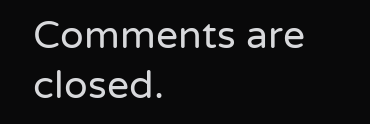Comments are closed.